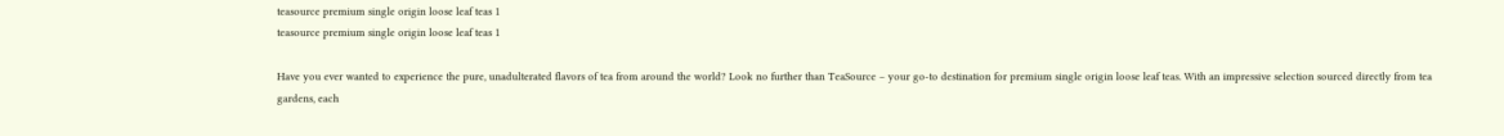teasource premium single origin loose leaf teas 1
teasource premium single origin loose leaf teas 1

Have you ever wanted to experience the pure, unadulterated flavors of tea from around the world? Look no further than TeaSource – your go-to destination for premium single origin loose leaf teas. With an impressive selection sourced directly from tea gardens, each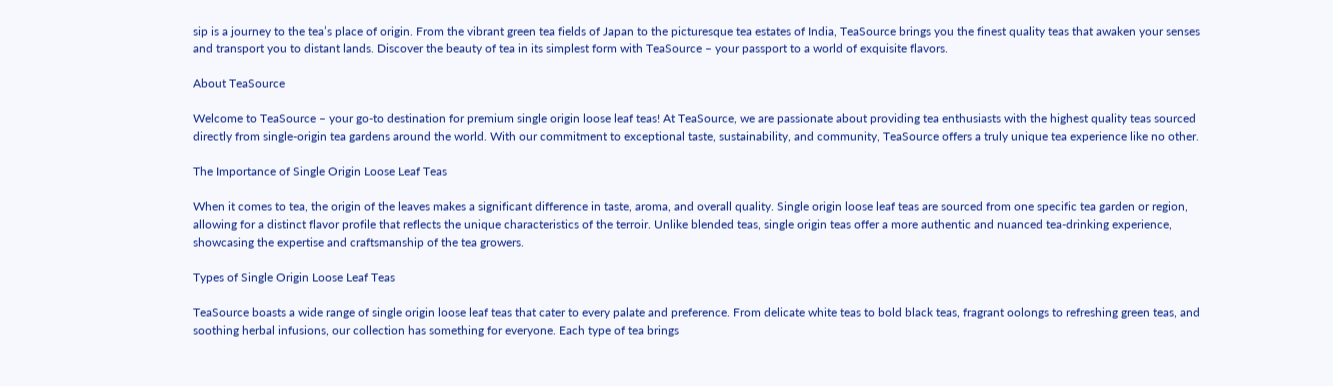sip is a journey to the tea’s place of origin. From the vibrant green tea fields of Japan to the picturesque tea estates of India, TeaSource brings you the finest quality teas that awaken your senses and transport you to distant lands. Discover the beauty of tea in its simplest form with TeaSource – your passport to a world of exquisite flavors.

About TeaSource

Welcome to TeaSource – your go-to destination for premium single origin loose leaf teas! At TeaSource, we are passionate about providing tea enthusiasts with the highest quality teas sourced directly from single-origin tea gardens around the world. With our commitment to exceptional taste, sustainability, and community, TeaSource offers a truly unique tea experience like no other.

The Importance of Single Origin Loose Leaf Teas

When it comes to tea, the origin of the leaves makes a significant difference in taste, aroma, and overall quality. Single origin loose leaf teas are sourced from one specific tea garden or region, allowing for a distinct flavor profile that reflects the unique characteristics of the terroir. Unlike blended teas, single origin teas offer a more authentic and nuanced tea-drinking experience, showcasing the expertise and craftsmanship of the tea growers.

Types of Single Origin Loose Leaf Teas

TeaSource boasts a wide range of single origin loose leaf teas that cater to every palate and preference. From delicate white teas to bold black teas, fragrant oolongs to refreshing green teas, and soothing herbal infusions, our collection has something for everyone. Each type of tea brings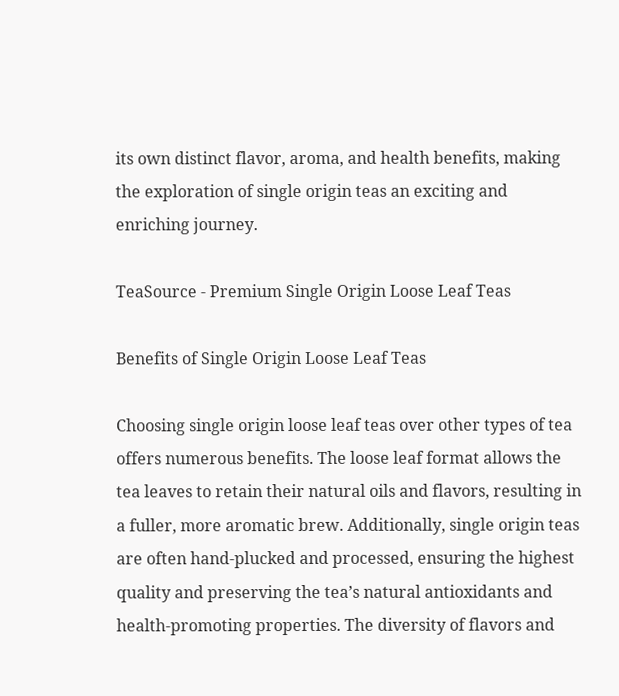its own distinct flavor, aroma, and health benefits, making the exploration of single origin teas an exciting and enriching journey.

TeaSource - Premium Single Origin Loose Leaf Teas

Benefits of Single Origin Loose Leaf Teas

Choosing single origin loose leaf teas over other types of tea offers numerous benefits. The loose leaf format allows the tea leaves to retain their natural oils and flavors, resulting in a fuller, more aromatic brew. Additionally, single origin teas are often hand-plucked and processed, ensuring the highest quality and preserving the tea’s natural antioxidants and health-promoting properties. The diversity of flavors and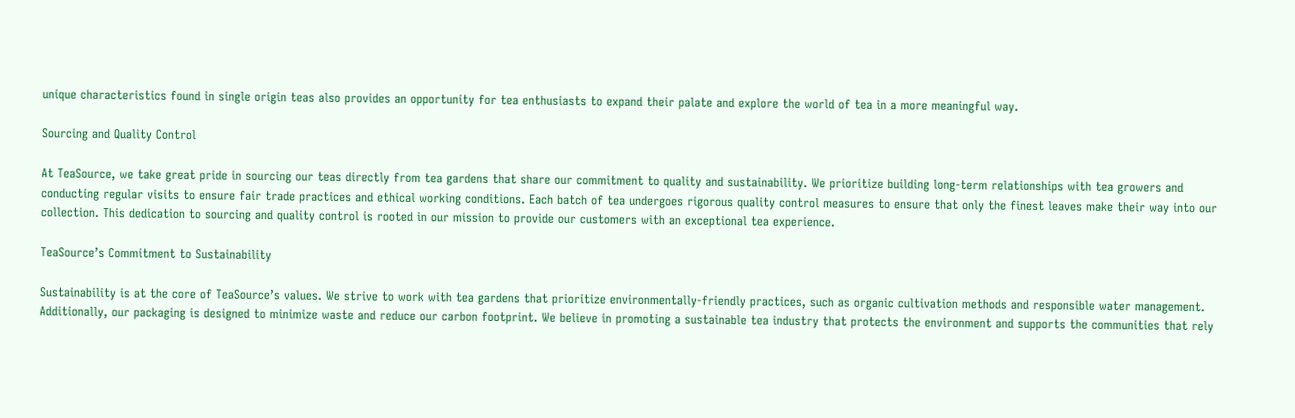unique characteristics found in single origin teas also provides an opportunity for tea enthusiasts to expand their palate and explore the world of tea in a more meaningful way.

Sourcing and Quality Control

At TeaSource, we take great pride in sourcing our teas directly from tea gardens that share our commitment to quality and sustainability. We prioritize building long-term relationships with tea growers and conducting regular visits to ensure fair trade practices and ethical working conditions. Each batch of tea undergoes rigorous quality control measures to ensure that only the finest leaves make their way into our collection. This dedication to sourcing and quality control is rooted in our mission to provide our customers with an exceptional tea experience.

TeaSource’s Commitment to Sustainability

Sustainability is at the core of TeaSource’s values. We strive to work with tea gardens that prioritize environmentally-friendly practices, such as organic cultivation methods and responsible water management. Additionally, our packaging is designed to minimize waste and reduce our carbon footprint. We believe in promoting a sustainable tea industry that protects the environment and supports the communities that rely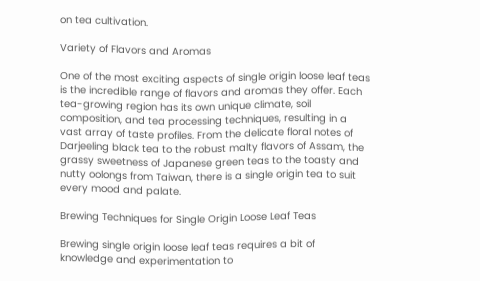on tea cultivation.

Variety of Flavors and Aromas

One of the most exciting aspects of single origin loose leaf teas is the incredible range of flavors and aromas they offer. Each tea-growing region has its own unique climate, soil composition, and tea processing techniques, resulting in a vast array of taste profiles. From the delicate floral notes of Darjeeling black tea to the robust malty flavors of Assam, the grassy sweetness of Japanese green teas to the toasty and nutty oolongs from Taiwan, there is a single origin tea to suit every mood and palate.

Brewing Techniques for Single Origin Loose Leaf Teas

Brewing single origin loose leaf teas requires a bit of knowledge and experimentation to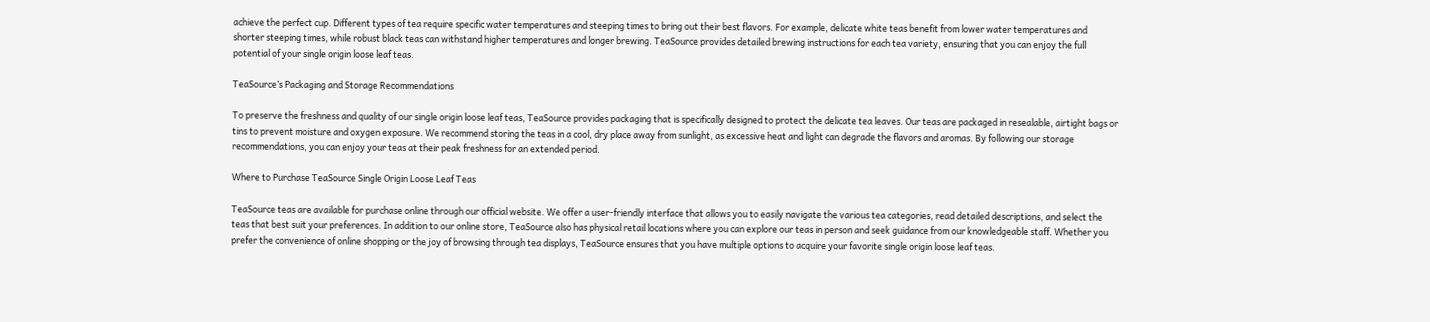achieve the perfect cup. Different types of tea require specific water temperatures and steeping times to bring out their best flavors. For example, delicate white teas benefit from lower water temperatures and shorter steeping times, while robust black teas can withstand higher temperatures and longer brewing. TeaSource provides detailed brewing instructions for each tea variety, ensuring that you can enjoy the full potential of your single origin loose leaf teas.

TeaSource’s Packaging and Storage Recommendations

To preserve the freshness and quality of our single origin loose leaf teas, TeaSource provides packaging that is specifically designed to protect the delicate tea leaves. Our teas are packaged in resealable, airtight bags or tins to prevent moisture and oxygen exposure. We recommend storing the teas in a cool, dry place away from sunlight, as excessive heat and light can degrade the flavors and aromas. By following our storage recommendations, you can enjoy your teas at their peak freshness for an extended period.

Where to Purchase TeaSource Single Origin Loose Leaf Teas

TeaSource teas are available for purchase online through our official website. We offer a user-friendly interface that allows you to easily navigate the various tea categories, read detailed descriptions, and select the teas that best suit your preferences. In addition to our online store, TeaSource also has physical retail locations where you can explore our teas in person and seek guidance from our knowledgeable staff. Whether you prefer the convenience of online shopping or the joy of browsing through tea displays, TeaSource ensures that you have multiple options to acquire your favorite single origin loose leaf teas.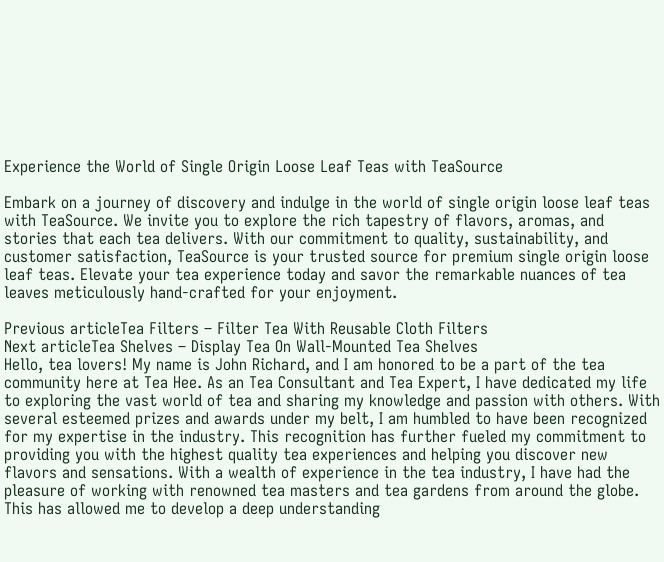Experience the World of Single Origin Loose Leaf Teas with TeaSource

Embark on a journey of discovery and indulge in the world of single origin loose leaf teas with TeaSource. We invite you to explore the rich tapestry of flavors, aromas, and stories that each tea delivers. With our commitment to quality, sustainability, and customer satisfaction, TeaSource is your trusted source for premium single origin loose leaf teas. Elevate your tea experience today and savor the remarkable nuances of tea leaves meticulously hand-crafted for your enjoyment.

Previous articleTea Filters – Filter Tea With Reusable Cloth Filters
Next articleTea Shelves – Display Tea On Wall-Mounted Tea Shelves
Hello, tea lovers! My name is John Richard, and I am honored to be a part of the tea community here at Tea Hee. As an Tea Consultant and Tea Expert, I have dedicated my life to exploring the vast world of tea and sharing my knowledge and passion with others. With several esteemed prizes and awards under my belt, I am humbled to have been recognized for my expertise in the industry. This recognition has further fueled my commitment to providing you with the highest quality tea experiences and helping you discover new flavors and sensations. With a wealth of experience in the tea industry, I have had the pleasure of working with renowned tea masters and tea gardens from around the globe. This has allowed me to develop a deep understanding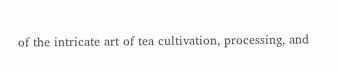of the intricate art of tea cultivation, processing, and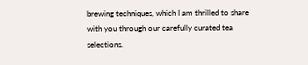brewing techniques, which I am thrilled to share with you through our carefully curated tea selections.